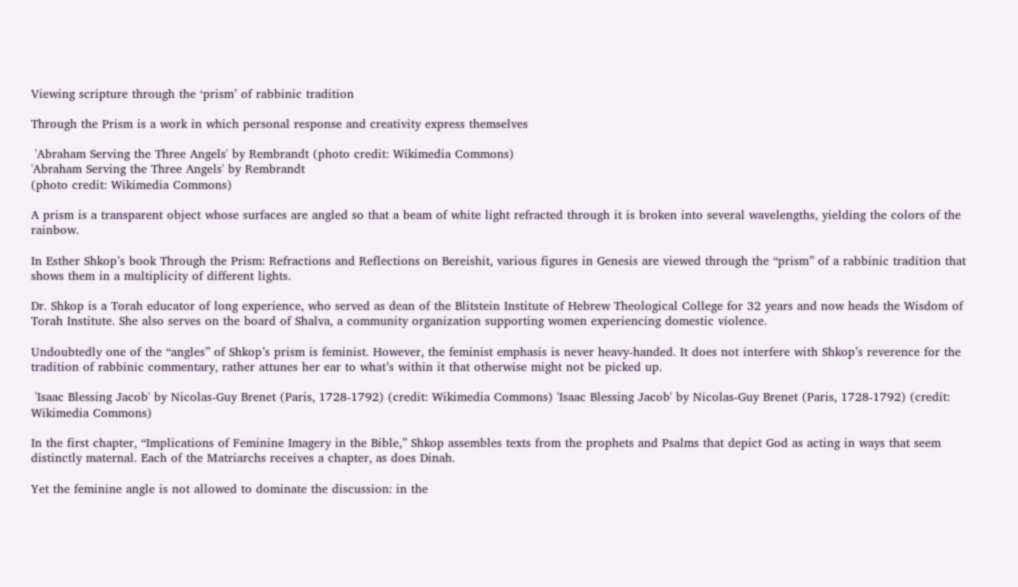Viewing scripture through the ‘prism’ of rabbinic tradition

Through the Prism is a work in which personal response and creativity express themselves

 'Abraham Serving the Three Angels' by Rembrandt (photo credit: Wikimedia Commons)
'Abraham Serving the Three Angels' by Rembrandt
(photo credit: Wikimedia Commons)

A prism is a transparent object whose surfaces are angled so that a beam of white light refracted through it is broken into several wavelengths, yielding the colors of the rainbow.

In Esther Shkop’s book Through the Prism: Refractions and Reflections on Bereishit, various figures in Genesis are viewed through the “prism” of a rabbinic tradition that shows them in a multiplicity of different lights.

Dr. Shkop is a Torah educator of long experience, who served as dean of the Blitstein Institute of Hebrew Theological College for 32 years and now heads the Wisdom of Torah Institute. She also serves on the board of Shalva, a community organization supporting women experiencing domestic violence.

Undoubtedly one of the “angles” of Shkop’s prism is feminist. However, the feminist emphasis is never heavy-handed. It does not interfere with Shkop’s reverence for the tradition of rabbinic commentary, rather attunes her ear to what’s within it that otherwise might not be picked up.

 'Isaac Blessing Jacob' by Nicolas-Guy Brenet (Paris, 1728-1792) (credit: Wikimedia Commons) 'Isaac Blessing Jacob' by Nicolas-Guy Brenet (Paris, 1728-1792) (credit: Wikimedia Commons)

In the first chapter, “Implications of Feminine Imagery in the Bible,” Shkop assembles texts from the prophets and Psalms that depict God as acting in ways that seem distinctly maternal. Each of the Matriarchs receives a chapter, as does Dinah.

Yet the feminine angle is not allowed to dominate the discussion: in the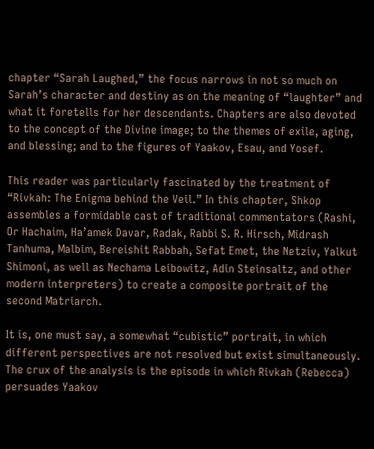chapter “Sarah Laughed,” the focus narrows in not so much on Sarah’s character and destiny as on the meaning of “laughter” and what it foretells for her descendants. Chapters are also devoted to the concept of the Divine image; to the themes of exile, aging, and blessing; and to the figures of Yaakov, Esau, and Yosef.

This reader was particularly fascinated by the treatment of “Rivkah: The Enigma behind the Veil.” In this chapter, Shkop assembles a formidable cast of traditional commentators (Rashi, Or Hachaim, Ha’amek Davar, Radak, Rabbi S. R. Hirsch, Midrash Tanhuma, Malbim, Bereishit Rabbah, Sefat Emet, the Netziv, Yalkut Shimoni, as well as Nechama Leibowitz, Adin Steinsaltz, and other modern interpreters) to create a composite portrait of the second Matriarch.

It is, one must say, a somewhat “cubistic” portrait, in which different perspectives are not resolved but exist simultaneously. The crux of the analysis is the episode in which Rivkah (Rebecca) persuades Yaakov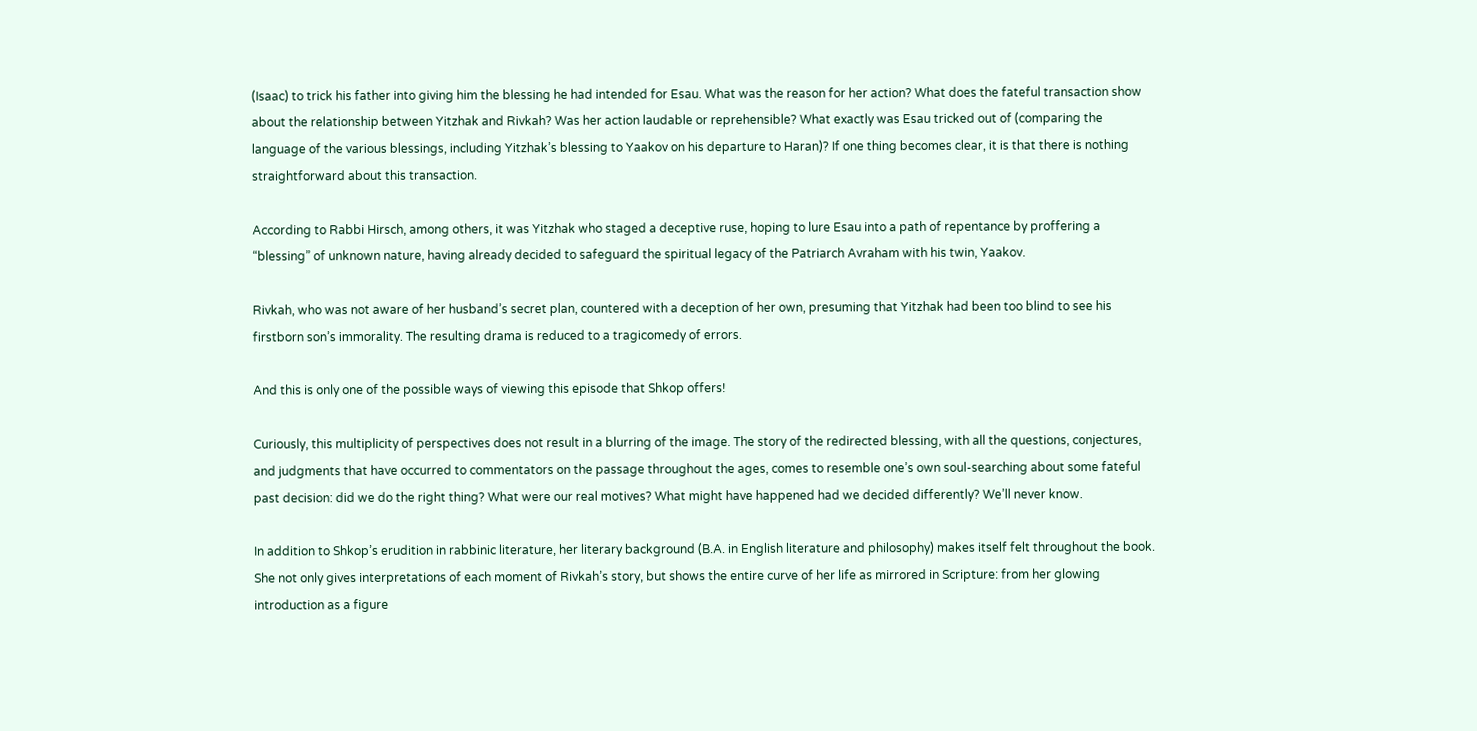(Isaac) to trick his father into giving him the blessing he had intended for Esau. What was the reason for her action? What does the fateful transaction show about the relationship between Yitzhak and Rivkah? Was her action laudable or reprehensible? What exactly was Esau tricked out of (comparing the language of the various blessings, including Yitzhak’s blessing to Yaakov on his departure to Haran)? If one thing becomes clear, it is that there is nothing straightforward about this transaction.

According to Rabbi Hirsch, among others, it was Yitzhak who staged a deceptive ruse, hoping to lure Esau into a path of repentance by proffering a “blessing” of unknown nature, having already decided to safeguard the spiritual legacy of the Patriarch Avraham with his twin, Yaakov.

Rivkah, who was not aware of her husband’s secret plan, countered with a deception of her own, presuming that Yitzhak had been too blind to see his firstborn son’s immorality. The resulting drama is reduced to a tragicomedy of errors.

And this is only one of the possible ways of viewing this episode that Shkop offers!

Curiously, this multiplicity of perspectives does not result in a blurring of the image. The story of the redirected blessing, with all the questions, conjectures, and judgments that have occurred to commentators on the passage throughout the ages, comes to resemble one’s own soul-searching about some fateful past decision: did we do the right thing? What were our real motives? What might have happened had we decided differently? We’ll never know.

In addition to Shkop’s erudition in rabbinic literature, her literary background (B.A. in English literature and philosophy) makes itself felt throughout the book. She not only gives interpretations of each moment of Rivkah’s story, but shows the entire curve of her life as mirrored in Scripture: from her glowing introduction as a figure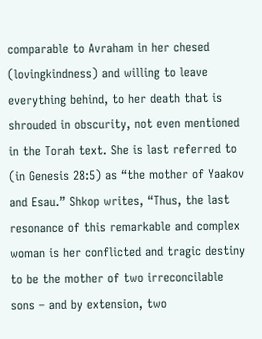comparable to Avraham in her chesed (lovingkindness) and willing to leave everything behind, to her death that is shrouded in obscurity, not even mentioned in the Torah text. She is last referred to (in Genesis 28:5) as “the mother of Yaakov and Esau.” Shkop writes, “Thus, the last resonance of this remarkable and complex woman is her conflicted and tragic destiny to be the mother of two irreconcilable sons – and by extension, two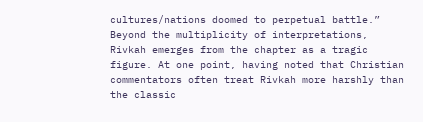cultures/nations doomed to perpetual battle.” Beyond the multiplicity of interpretations, Rivkah emerges from the chapter as a tragic figure. At one point, having noted that Christian commentators often treat Rivkah more harshly than the classic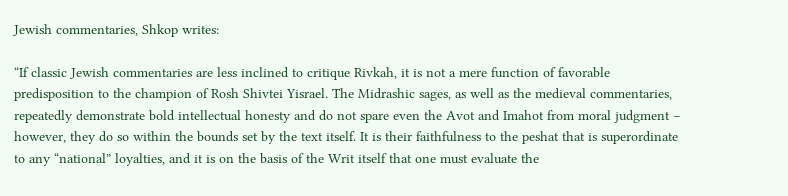Jewish commentaries, Shkop writes:

“If classic Jewish commentaries are less inclined to critique Rivkah, it is not a mere function of favorable predisposition to the champion of Rosh Shivtei Yisrael. The Midrashic sages, as well as the medieval commentaries, repeatedly demonstrate bold intellectual honesty and do not spare even the Avot and Imahot from moral judgment – however, they do so within the bounds set by the text itself. It is their faithfulness to the peshat that is superordinate to any “national” loyalties, and it is on the basis of the Writ itself that one must evaluate the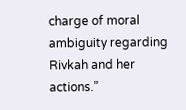charge of moral ambiguity regarding Rivkah and her actions.”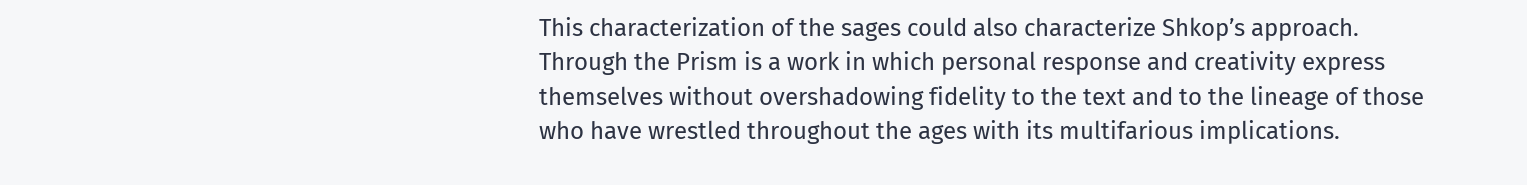This characterization of the sages could also characterize Shkop’s approach. Through the Prism is a work in which personal response and creativity express themselves without overshadowing fidelity to the text and to the lineage of those who have wrestled throughout the ages with its multifarious implications.